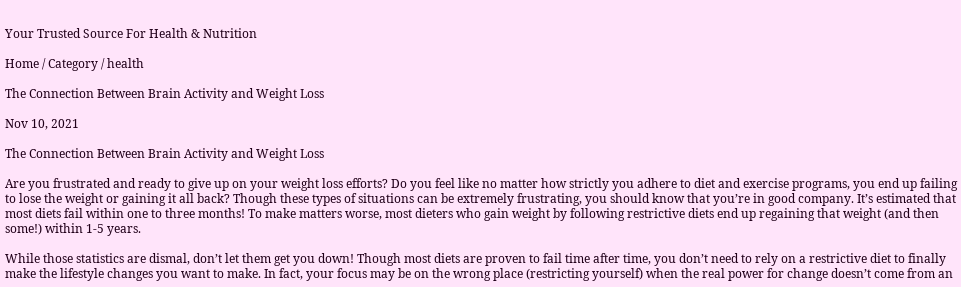Your Trusted Source For Health & Nutrition

Home / Category / health

The Connection Between Brain Activity and Weight Loss

Nov 10, 2021

The Connection Between Brain Activity and Weight Loss

Are you frustrated and ready to give up on your weight loss efforts? Do you feel like no matter how strictly you adhere to diet and exercise programs, you end up failing to lose the weight or gaining it all back? Though these types of situations can be extremely frustrating, you should know that you’re in good company. It’s estimated that most diets fail within one to three months! To make matters worse, most dieters who gain weight by following restrictive diets end up regaining that weight (and then some!) within 1-5 years.

While those statistics are dismal, don’t let them get you down! Though most diets are proven to fail time after time, you don’t need to rely on a restrictive diet to finally make the lifestyle changes you want to make. In fact, your focus may be on the wrong place (restricting yourself) when the real power for change doesn’t come from an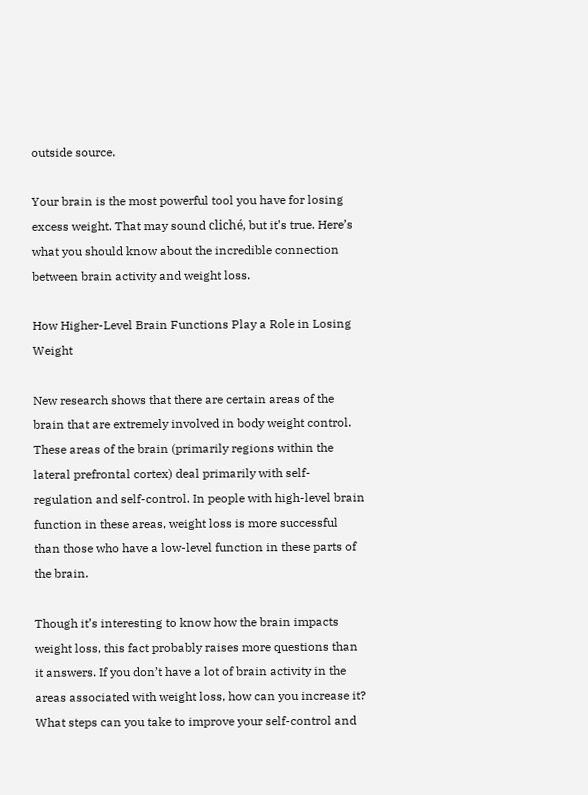outside source.

Your brain is the most powerful tool you have for losing excess weight. That may sound cliché, but it’s true. Here’s what you should know about the incredible connection between brain activity and weight loss.

How Higher-Level Brain Functions Play a Role in Losing Weight

New research shows that there are certain areas of the brain that are extremely involved in body weight control. These areas of the brain (primarily regions within the lateral prefrontal cortex) deal primarily with self-regulation and self-control. In people with high-level brain function in these areas, weight loss is more successful than those who have a low-level function in these parts of the brain.

Though it’s interesting to know how the brain impacts weight loss, this fact probably raises more questions than it answers. If you don’t have a lot of brain activity in the areas associated with weight loss, how can you increase it? What steps can you take to improve your self-control and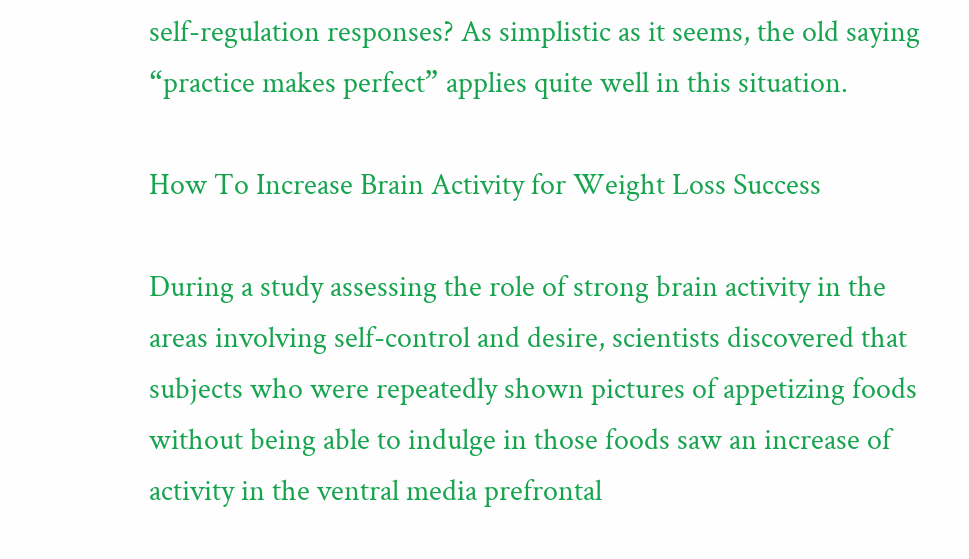self-regulation responses? As simplistic as it seems, the old saying “practice makes perfect” applies quite well in this situation.

How To Increase Brain Activity for Weight Loss Success

During a study assessing the role of strong brain activity in the areas involving self-control and desire, scientists discovered that subjects who were repeatedly shown pictures of appetizing foods without being able to indulge in those foods saw an increase of activity in the ventral media prefrontal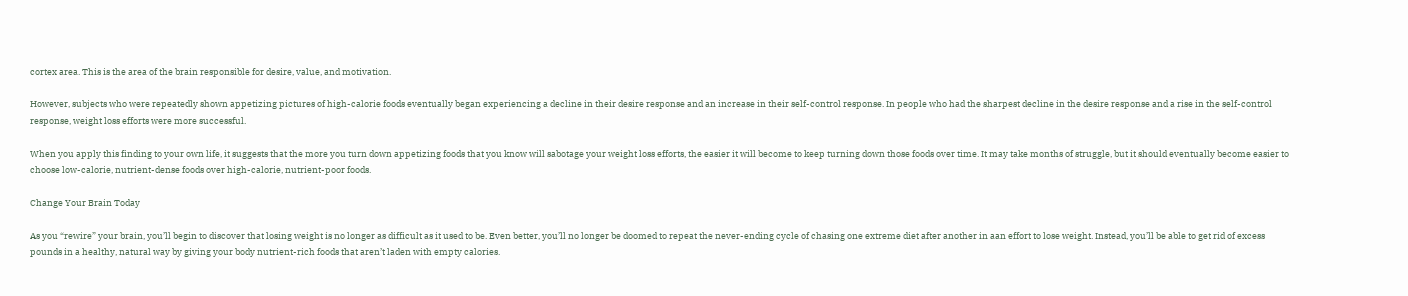cortex area. This is the area of the brain responsible for desire, value, and motivation.

However, subjects who were repeatedly shown appetizing pictures of high-calorie foods eventually began experiencing a decline in their desire response and an increase in their self-control response. In people who had the sharpest decline in the desire response and a rise in the self-control response, weight loss efforts were more successful.

When you apply this finding to your own life, it suggests that the more you turn down appetizing foods that you know will sabotage your weight loss efforts, the easier it will become to keep turning down those foods over time. It may take months of struggle, but it should eventually become easier to choose low-calorie, nutrient-dense foods over high-calorie, nutrient-poor foods.

Change Your Brain Today

As you “rewire” your brain, you’ll begin to discover that losing weight is no longer as difficult as it used to be. Even better, you’ll no longer be doomed to repeat the never-ending cycle of chasing one extreme diet after another in aan effort to lose weight. Instead, you’ll be able to get rid of excess pounds in a healthy, natural way by giving your body nutrient-rich foods that aren’t laden with empty calories.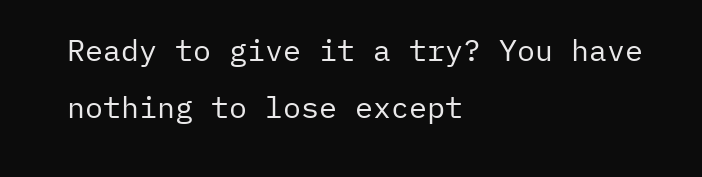Ready to give it a try? You have nothing to lose except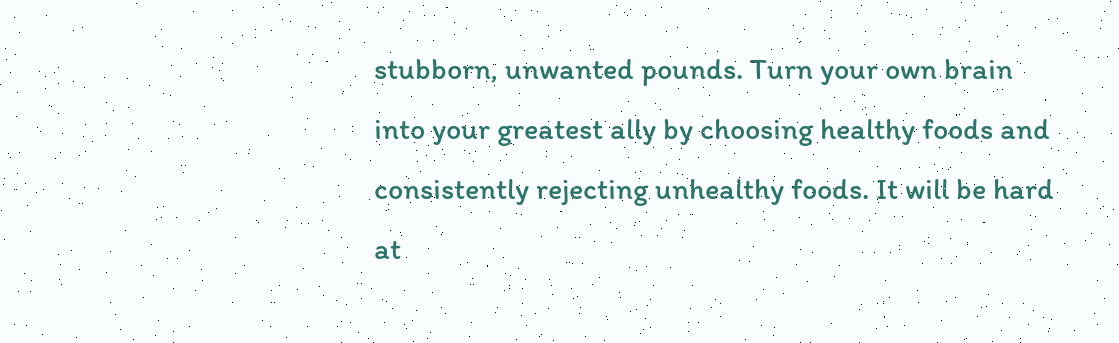stubborn, unwanted pounds. Turn your own brain into your greatest ally by choosing healthy foods and consistently rejecting unhealthy foods. It will be hard at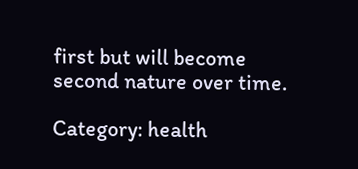first but will become second nature over time.

Category: health